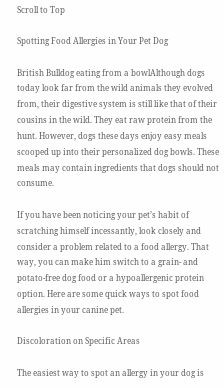Scroll to Top

Spotting Food Allergies in Your Pet Dog

British Bulldog eating from a bowlAlthough dogs today look far from the wild animals they evolved from, their digestive system is still like that of their cousins in the wild. They eat raw protein from the hunt. However, dogs these days enjoy easy meals scooped up into their personalized dog bowls. These meals may contain ingredients that dogs should not consume.

If you have been noticing your pet’s habit of scratching himself incessantly, look closely and consider a problem related to a food allergy. That way, you can make him switch to a grain- and potato-free dog food or a hypoallergenic protein option. Here are some quick ways to spot food allergies in your canine pet.

Discoloration on Specific Areas

The easiest way to spot an allergy in your dog is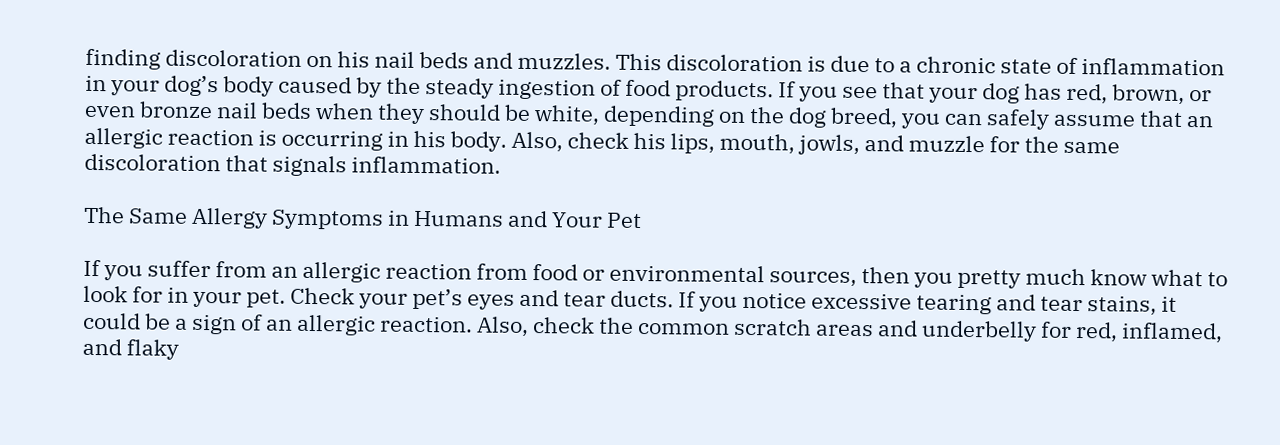finding discoloration on his nail beds and muzzles. This discoloration is due to a chronic state of inflammation in your dog’s body caused by the steady ingestion of food products. If you see that your dog has red, brown, or even bronze nail beds when they should be white, depending on the dog breed, you can safely assume that an allergic reaction is occurring in his body. Also, check his lips, mouth, jowls, and muzzle for the same discoloration that signals inflammation.

The Same Allergy Symptoms in Humans and Your Pet

If you suffer from an allergic reaction from food or environmental sources, then you pretty much know what to look for in your pet. Check your pet’s eyes and tear ducts. If you notice excessive tearing and tear stains, it could be a sign of an allergic reaction. Also, check the common scratch areas and underbelly for red, inflamed, and flaky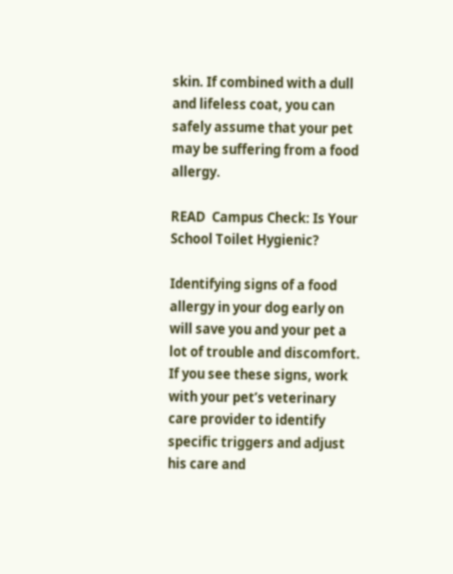skin. If combined with a dull and lifeless coat, you can safely assume that your pet may be suffering from a food allergy.

READ  Campus Check: Is Your School Toilet Hygienic?

Identifying signs of a food allergy in your dog early on will save you and your pet a lot of trouble and discomfort. If you see these signs, work with your pet’s veterinary care provider to identify specific triggers and adjust his care and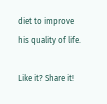diet to improve his quality of life.

Like it? Share it!